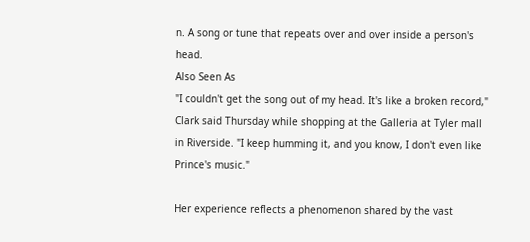n. A song or tune that repeats over and over inside a person's head.
Also Seen As
"I couldn't get the song out of my head. It's like a broken record," Clark said Thursday while shopping at the Galleria at Tyler mall in Riverside. "I keep humming it, and you know, I don't even like Prince's music."

Her experience reflects a phenomenon shared by the vast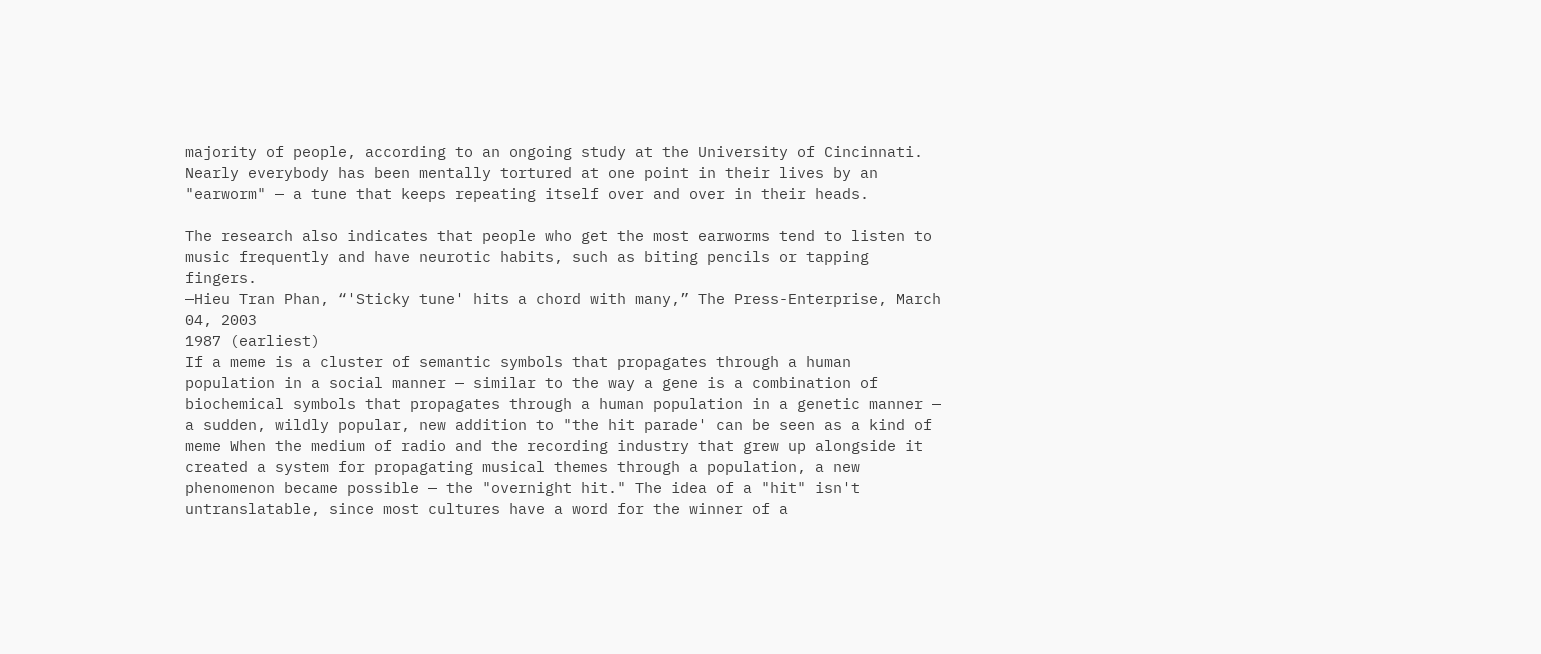majority of people, according to an ongoing study at the University of Cincinnati. Nearly everybody has been mentally tortured at one point in their lives by an "earworm" — a tune that keeps repeating itself over and over in their heads.

The research also indicates that people who get the most earworms tend to listen to music frequently and have neurotic habits, such as biting pencils or tapping fingers.
—Hieu Tran Phan, “'Sticky tune' hits a chord with many,” The Press-Enterprise, March 04, 2003
1987 (earliest)
If a meme is a cluster of semantic symbols that propagates through a human population in a social manner — similar to the way a gene is a combination of biochemical symbols that propagates through a human population in a genetic manner — a sudden, wildly popular, new addition to "the hit parade' can be seen as a kind of meme When the medium of radio and the recording industry that grew up alongside it created a system for propagating musical themes through a population, a new phenomenon became possible — the "overnight hit." The idea of a "hit" isn't untranslatable, since most cultures have a word for the winner of a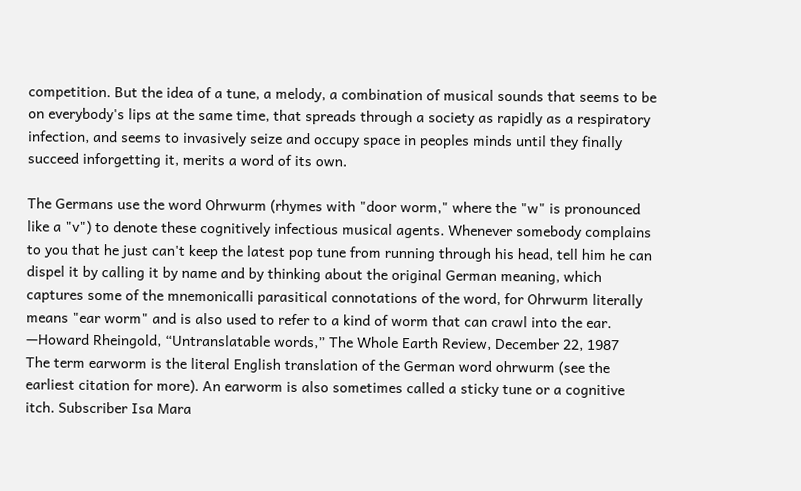competition. But the idea of a tune, a melody, a combination of musical sounds that seems to be on everybody's lips at the same time, that spreads through a society as rapidly as a respiratory infection, and seems to invasively seize and occupy space in peoples minds until they finally succeed inforgetting it, merits a word of its own.

The Germans use the word Ohrwurm (rhymes with "door worm," where the "w" is pronounced like a "v") to denote these cognitively infectious musical agents. Whenever somebody complains to you that he just can't keep the latest pop tune from running through his head, tell him he can dispel it by calling it by name and by thinking about the original German meaning, which captures some of the mnemonicalli parasitical connotations of the word, for Ohrwurm literally means "ear worm" and is also used to refer to a kind of worm that can crawl into the ear.
—Howard Rheingold, “Untranslatable words,” The Whole Earth Review, December 22, 1987
The term earworm is the literal English translation of the German word ohrwurm (see the earliest citation for more). An earworm is also sometimes called a sticky tune or a cognitive itch. Subscriber Isa Mara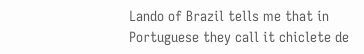Lando of Brazil tells me that in Portuguese they call it chiclete de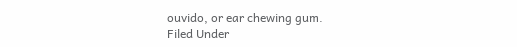ouvido, or ear chewing gum.
Filed Under